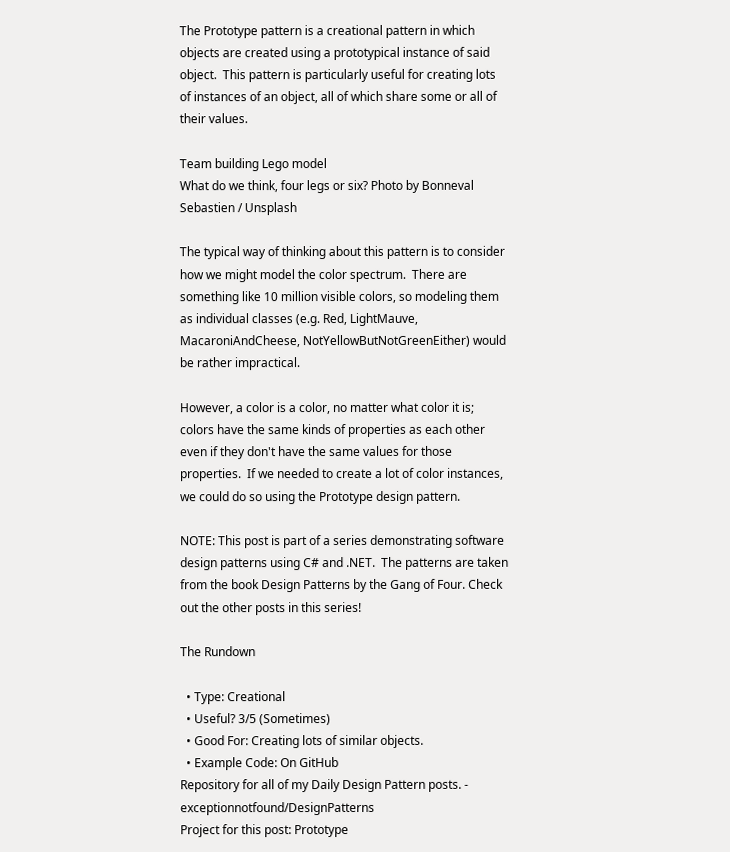The Prototype pattern is a creational pattern in which objects are created using a prototypical instance of said object.  This pattern is particularly useful for creating lots of instances of an object, all of which share some or all of their values.

Team building Lego model
What do we think, four legs or six? Photo by Bonneval Sebastien / Unsplash

The typical way of thinking about this pattern is to consider how we might model the color spectrum.  There are something like 10 million visible colors, so modeling them as individual classes (e.g. Red, LightMauve, MacaroniAndCheese, NotYellowButNotGreenEither) would be rather impractical.

However, a color is a color, no matter what color it is; colors have the same kinds of properties as each other even if they don't have the same values for those properties.  If we needed to create a lot of color instances, we could do so using the Prototype design pattern.

NOTE: This post is part of a series demonstrating software design patterns using C# and .NET.  The patterns are taken from the book Design Patterns by the Gang of Four. Check out the other posts in this series!

The Rundown

  • Type: Creational
  • Useful? 3/5 (Sometimes)
  • Good For: Creating lots of similar objects.
  • Example Code: On GitHub
Repository for all of my Daily Design Pattern posts. - exceptionnotfound/DesignPatterns
Project for this post: Prototype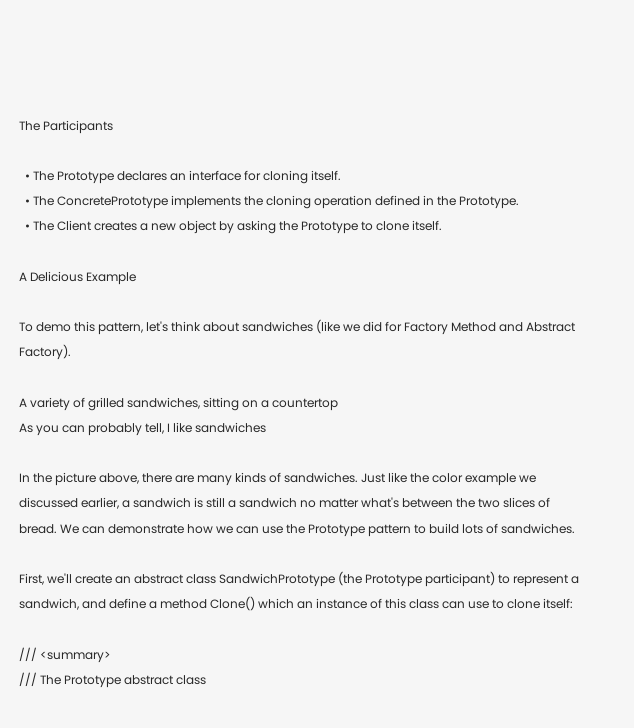The Participants

  • The Prototype declares an interface for cloning itself.
  • The ConcretePrototype implements the cloning operation defined in the Prototype.
  • The Client creates a new object by asking the Prototype to clone itself.

A Delicious Example

To demo this pattern, let's think about sandwiches (like we did for Factory Method and Abstract Factory).

A variety of grilled sandwiches, sitting on a countertop
As you can probably tell, I like sandwiches

In the picture above, there are many kinds of sandwiches. Just like the color example we discussed earlier, a sandwich is still a sandwich no matter what's between the two slices of bread. We can demonstrate how we can use the Prototype pattern to build lots of sandwiches.

First, we'll create an abstract class SandwichPrototype (the Prototype participant) to represent a sandwich, and define a method Clone() which an instance of this class can use to clone itself:

/// <summary>
/// The Prototype abstract class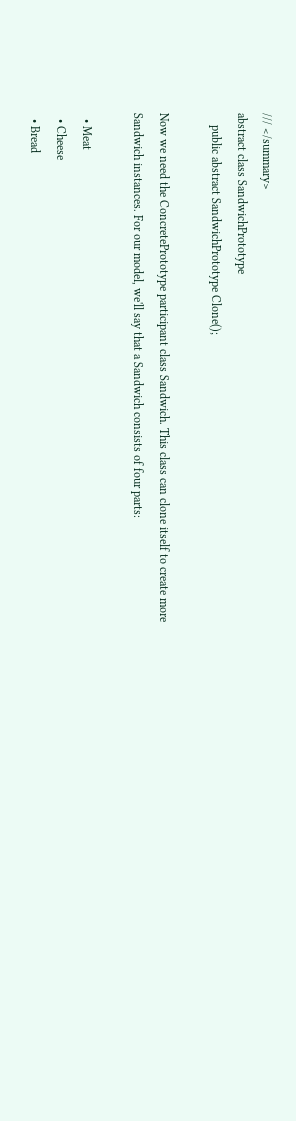/// </summary>
abstract class SandwichPrototype
    public abstract SandwichPrototype Clone();

Now we need the ConcretePrototype participant class Sandwich. This class can clone itself to create more Sandwich instances. For our model, we'll say that a Sandwich consists of four parts:

  • Meat
  • Cheese
  • Bread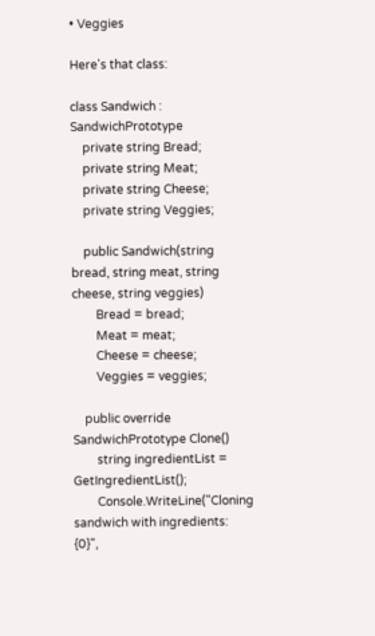• Veggies

Here's that class:

class Sandwich : SandwichPrototype
    private string Bread;
    private string Meat;
    private string Cheese;
    private string Veggies;

    public Sandwich(string bread, string meat, string cheese, string veggies)
        Bread = bread;
        Meat = meat;
        Cheese = cheese;
        Veggies = veggies;

    public override SandwichPrototype Clone()
        string ingredientList = GetIngredientList();
        Console.WriteLine("Cloning sandwich with ingredients: {0}",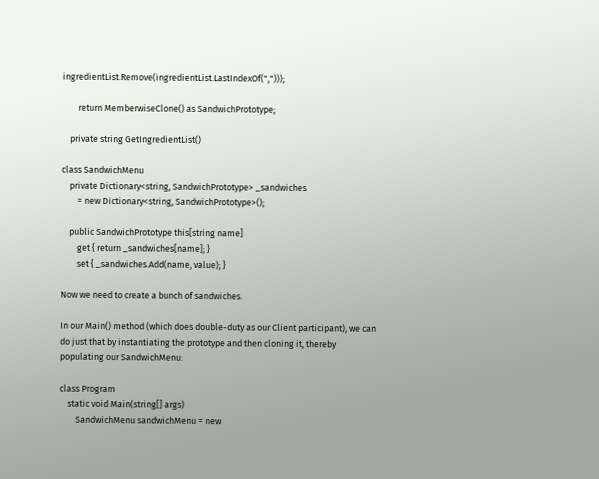ingredientList.Remove(ingredientList.LastIndexOf(",")));

        return MemberwiseClone() as SandwichPrototype;

    private string GetIngredientList()

class SandwichMenu
    private Dictionary<string, SandwichPrototype> _sandwiches
        = new Dictionary<string, SandwichPrototype>();

    public SandwichPrototype this[string name]
        get { return _sandwiches[name]; }
        set { _sandwiches.Add(name, value); }

Now we need to create a bunch of sandwiches.

In our Main() method (which does double-duty as our Client participant), we can do just that by instantiating the prototype and then cloning it, thereby populating our SandwichMenu:

class Program
    static void Main(string[] args)
        SandwichMenu sandwichMenu = new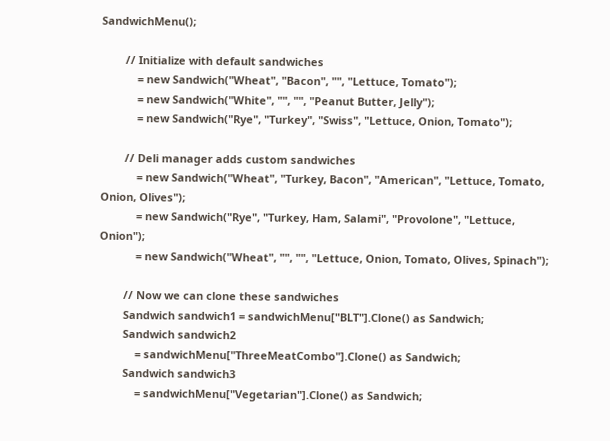SandwichMenu();

        // Initialize with default sandwiches
            = new Sandwich("Wheat", "Bacon", "", "Lettuce, Tomato");
            = new Sandwich("White", "", "", "Peanut Butter, Jelly");
            = new Sandwich("Rye", "Turkey", "Swiss", "Lettuce, Onion, Tomato");

        // Deli manager adds custom sandwiches
            = new Sandwich("Wheat", "Turkey, Bacon", "American", "Lettuce, Tomato, Onion, Olives");
            = new Sandwich("Rye", "Turkey, Ham, Salami", "Provolone", "Lettuce, Onion");
            = new Sandwich("Wheat", "", "", "Lettuce, Onion, Tomato, Olives, Spinach");

        // Now we can clone these sandwiches
        Sandwich sandwich1 = sandwichMenu["BLT"].Clone() as Sandwich;
        Sandwich sandwich2
            = sandwichMenu["ThreeMeatCombo"].Clone() as Sandwich;
        Sandwich sandwich3
            = sandwichMenu["Vegetarian"].Clone() as Sandwich;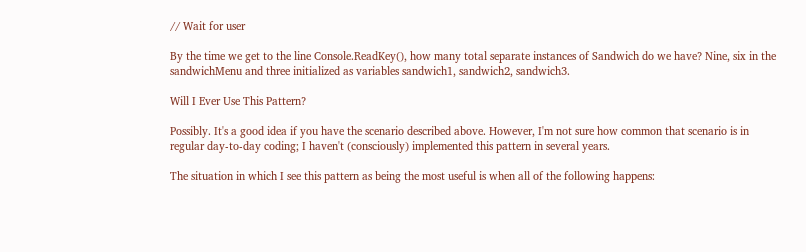// Wait for user

By the time we get to the line Console.ReadKey(), how many total separate instances of Sandwich do we have? Nine, six in the sandwichMenu and three initialized as variables sandwich1, sandwich2, sandwich3.

Will I Ever Use This Pattern?

Possibly. It's a good idea if you have the scenario described above. However, I'm not sure how common that scenario is in regular day-to-day coding; I haven't (consciously) implemented this pattern in several years.

The situation in which I see this pattern as being the most useful is when all of the following happens: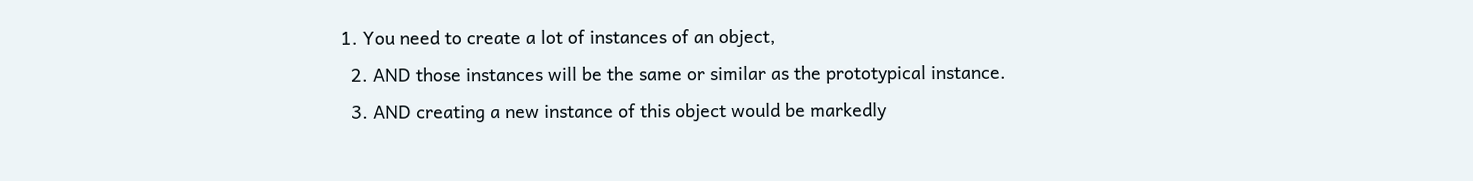1. You need to create a lot of instances of an object,
  2. AND those instances will be the same or similar as the prototypical instance.
  3. AND creating a new instance of this object would be markedly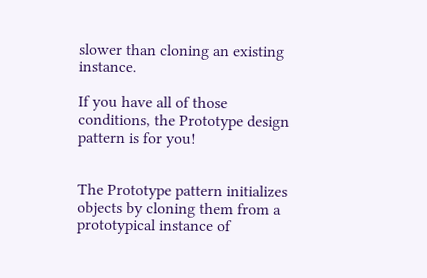slower than cloning an existing instance.

If you have all of those conditions, the Prototype design pattern is for you!


The Prototype pattern initializes objects by cloning them from a prototypical instance of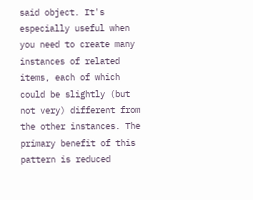said object. It's especially useful when you need to create many instances of related items, each of which could be slightly (but not very) different from the other instances. The primary benefit of this pattern is reduced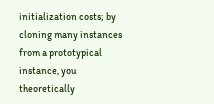initialization costs; by cloning many instances from a prototypical instance, you theoretically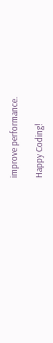improve performance.

Happy Coding!